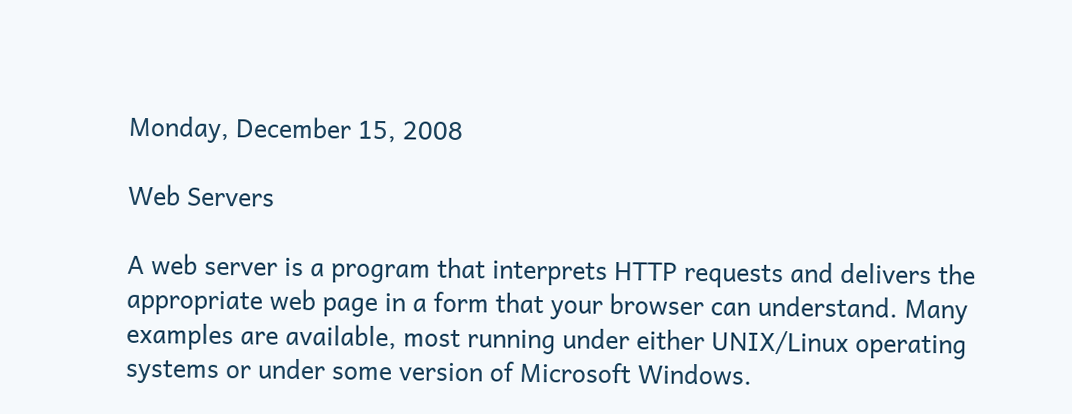Monday, December 15, 2008

Web Servers

A web server is a program that interprets HTTP requests and delivers the appropriate web page in a form that your browser can understand. Many examples are available, most running under either UNIX/Linux operating systems or under some version of Microsoft Windows.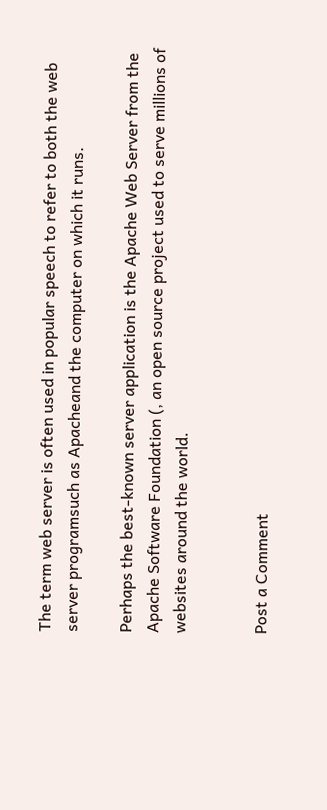The term web server is often used in popular speech to refer to both the web server programsuch as Apacheand the computer on which it runs.

Perhaps the best-known server application is the Apache Web Server from the Apache Software Foundation (, an open source project used to serve millions of websites around the world.


Post a Comment